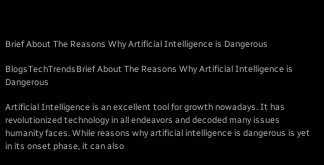Brief About The Reasons Why Artificial Intelligence is Dangerous

BlogsTechTrendsBrief About The Reasons Why Artificial Intelligence is Dangerous

Artificial Intelligence is an excellent tool for growth nowadays. It has revolutionized technology in all endeavors and decoded many issues humanity faces. While reasons why artificial intelligence is dangerous is yet in its onset phase, it can also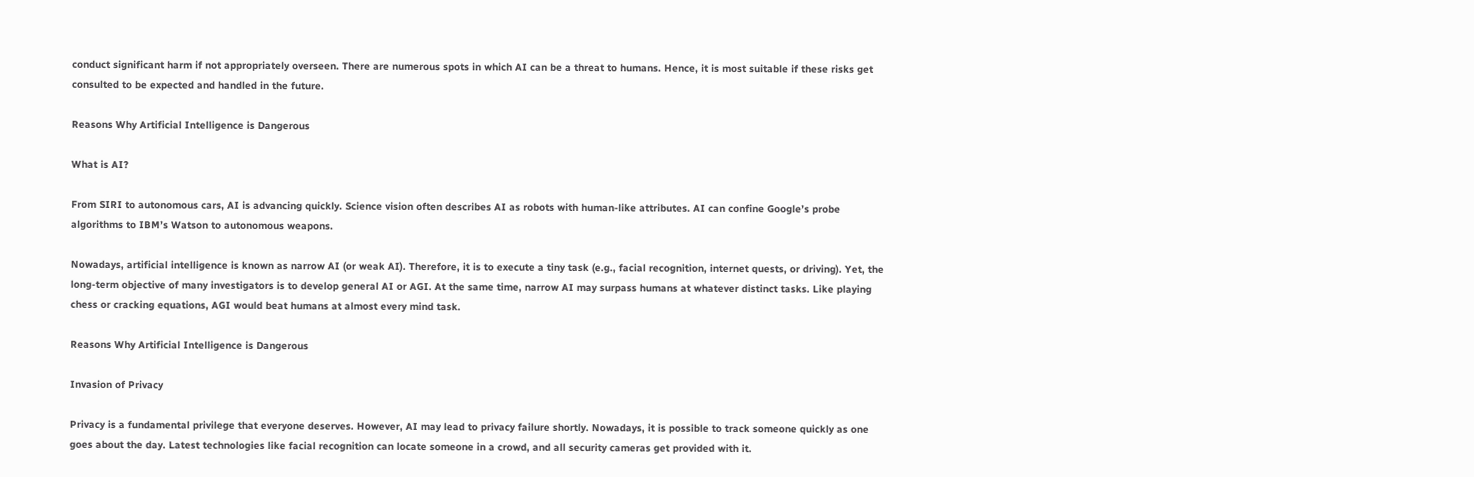conduct significant harm if not appropriately overseen. There are numerous spots in which AI can be a threat to humans. Hence, it is most suitable if these risks get consulted to be expected and handled in the future.

Reasons Why Artificial Intelligence is Dangerous

What is AI?

From SIRI to autonomous cars, AI is advancing quickly. Science vision often describes AI as robots with human-like attributes. AI can confine Google’s probe algorithms to IBM’s Watson to autonomous weapons.

Nowadays, artificial intelligence is known as narrow AI (or weak AI). Therefore, it is to execute a tiny task (e.g., facial recognition, internet quests, or driving). Yet, the long-term objective of many investigators is to develop general AI or AGI. At the same time, narrow AI may surpass humans at whatever distinct tasks. Like playing chess or cracking equations, AGI would beat humans at almost every mind task.

Reasons Why Artificial Intelligence is Dangerous

Invasion of Privacy

Privacy is a fundamental privilege that everyone deserves. However, AI may lead to privacy failure shortly. Nowadays, it is possible to track someone quickly as one goes about the day. Latest technologies like facial recognition can locate someone in a crowd, and all security cameras get provided with it.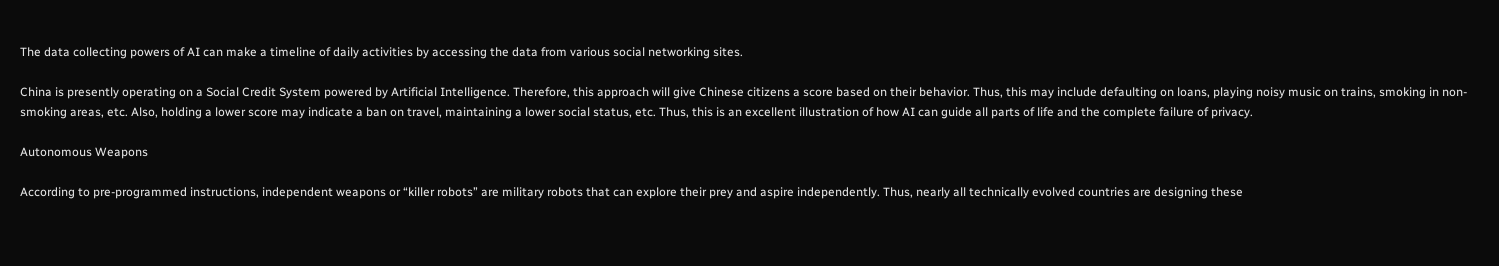The data collecting powers of AI can make a timeline of daily activities by accessing the data from various social networking sites.

China is presently operating on a Social Credit System powered by Artificial Intelligence. Therefore, this approach will give Chinese citizens a score based on their behavior. Thus, this may include defaulting on loans, playing noisy music on trains, smoking in non-smoking areas, etc. Also, holding a lower score may indicate a ban on travel, maintaining a lower social status, etc. Thus, this is an excellent illustration of how AI can guide all parts of life and the complete failure of privacy.

Autonomous Weapons

According to pre-programmed instructions, independent weapons or “killer robots” are military robots that can explore their prey and aspire independently. Thus, nearly all technically evolved countries are designing these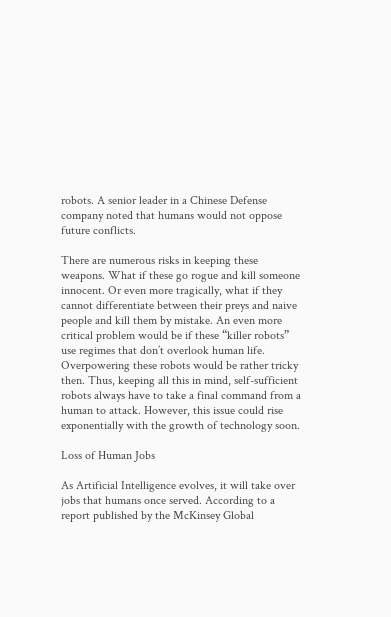robots. A senior leader in a Chinese Defense company noted that humans would not oppose future conflicts.

There are numerous risks in keeping these weapons. What if these go rogue and kill someone innocent. Or even more tragically, what if they cannot differentiate between their preys and naive people and kill them by mistake. An even more critical problem would be if these “killer robots” use regimes that don’t overlook human life. Overpowering these robots would be rather tricky then. Thus, keeping all this in mind, self-sufficient robots always have to take a final command from a human to attack. However, this issue could rise exponentially with the growth of technology soon.

Loss of Human Jobs

As Artificial Intelligence evolves, it will take over jobs that humans once served. According to a report published by the McKinsey Global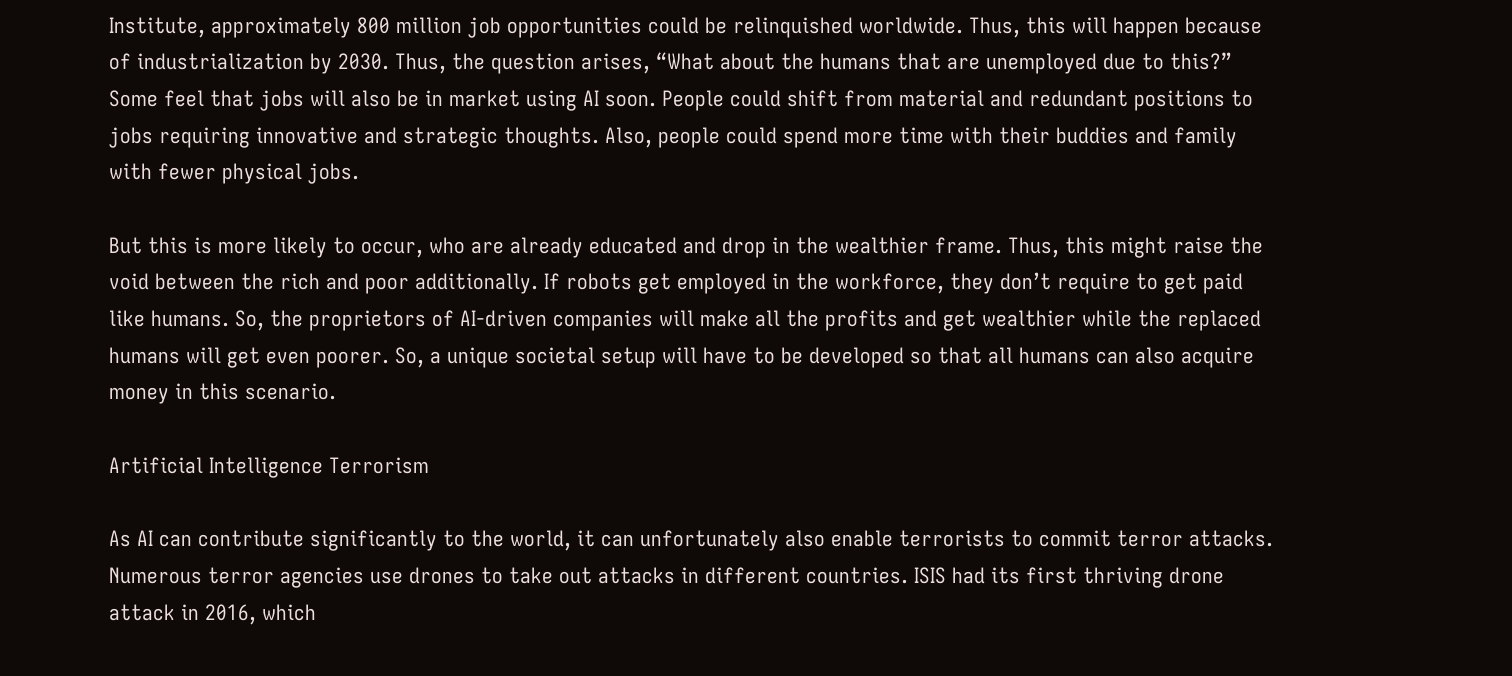Institute, approximately 800 million job opportunities could be relinquished worldwide. Thus, this will happen because of industrialization by 2030. Thus, the question arises, “What about the humans that are unemployed due to this?” Some feel that jobs will also be in market using AI soon. People could shift from material and redundant positions to jobs requiring innovative and strategic thoughts. Also, people could spend more time with their buddies and family with fewer physical jobs.

But this is more likely to occur, who are already educated and drop in the wealthier frame. Thus, this might raise the void between the rich and poor additionally. If robots get employed in the workforce, they don’t require to get paid like humans. So, the proprietors of AI-driven companies will make all the profits and get wealthier while the replaced humans will get even poorer. So, a unique societal setup will have to be developed so that all humans can also acquire money in this scenario.

Artificial Intelligence Terrorism

As AI can contribute significantly to the world, it can unfortunately also enable terrorists to commit terror attacks. Numerous terror agencies use drones to take out attacks in different countries. ISIS had its first thriving drone attack in 2016, which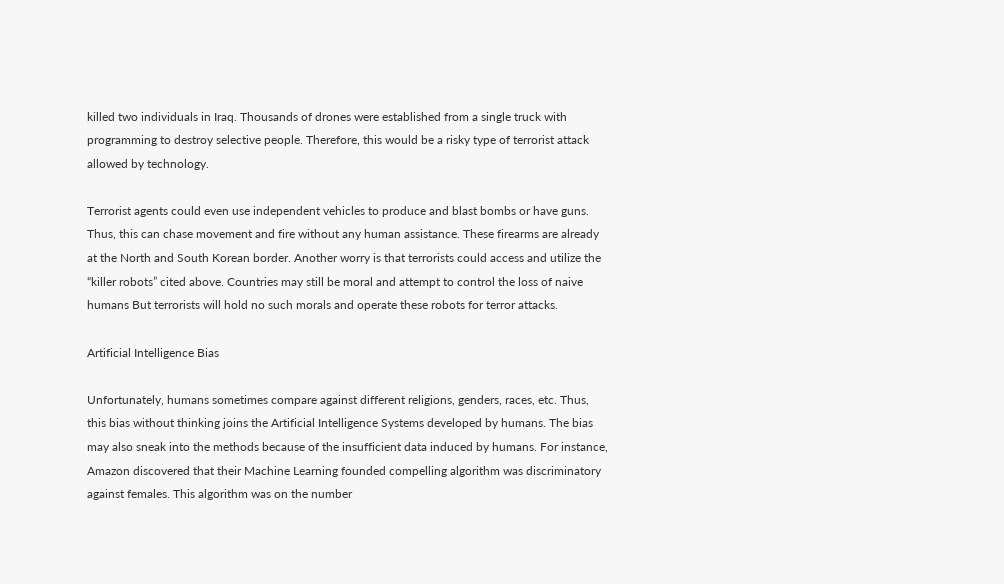killed two individuals in Iraq. Thousands of drones were established from a single truck with programming to destroy selective people. Therefore, this would be a risky type of terrorist attack allowed by technology.

Terrorist agents could even use independent vehicles to produce and blast bombs or have guns. Thus, this can chase movement and fire without any human assistance. These firearms are already at the North and South Korean border. Another worry is that terrorists could access and utilize the “killer robots” cited above. Countries may still be moral and attempt to control the loss of naive humans But terrorists will hold no such morals and operate these robots for terror attacks.

Artificial Intelligence Bias

Unfortunately, humans sometimes compare against different religions, genders, races, etc. Thus, this bias without thinking joins the Artificial Intelligence Systems developed by humans. The bias may also sneak into the methods because of the insufficient data induced by humans. For instance, Amazon discovered that their Machine Learning founded compelling algorithm was discriminatory against females. This algorithm was on the number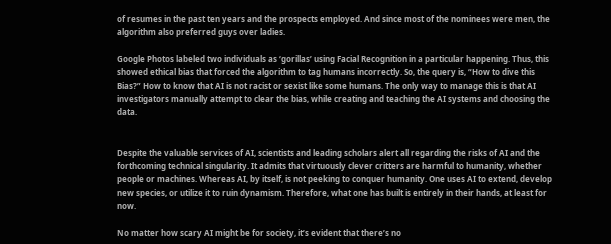of resumes in the past ten years and the prospects employed. And since most of the nominees were men, the algorithm also preferred guys over ladies.

Google Photos labeled two individuals as ‘gorillas’ using Facial Recognition in a particular happening. Thus, this showed ethical bias that forced the algorithm to tag humans incorrectly. So, the query is, “How to dive this Bias?” How to know that AI is not racist or sexist like some humans. The only way to manage this is that AI investigators manually attempt to clear the bias, while creating and teaching the AI systems and choosing the data.


Despite the valuable services of AI, scientists and leading scholars alert all regarding the risks of AI and the forthcoming technical singularity. It admits that virtuously clever critters are harmful to humanity, whether people or machines. Whereas AI, by itself, is not peeking to conquer humanity. One uses AI to extend, develop new species, or utilize it to ruin dynamism. Therefore, what one has built is entirely in their hands, at least for now.

No matter how scary AI might be for society, it’s evident that there’s no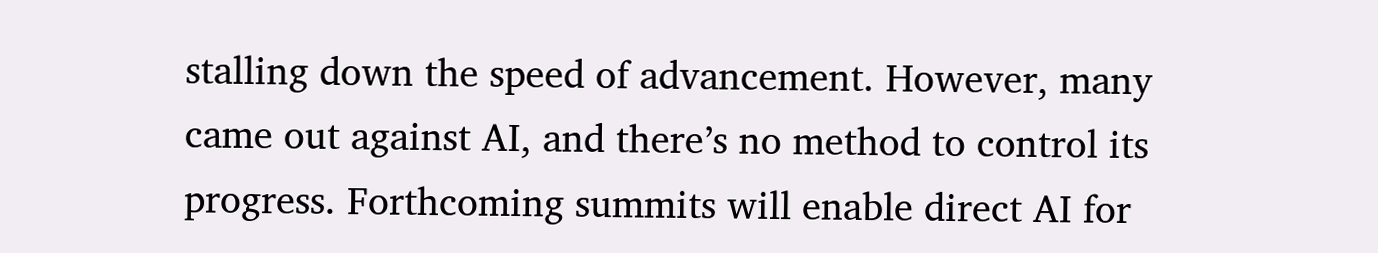stalling down the speed of advancement. However, many came out against AI, and there’s no method to control its progress. Forthcoming summits will enable direct AI for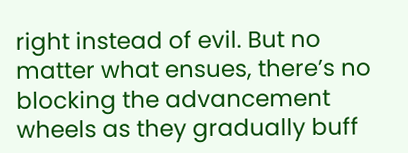right instead of evil. But no matter what ensues, there’s no blocking the advancement wheels as they gradually buff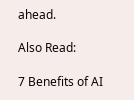ahead.

Also Read:

7 Benefits of AI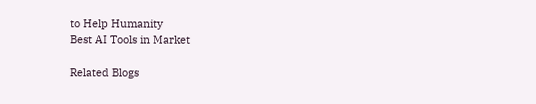to Help Humanity
Best AI Tools in Market

Related Blogs